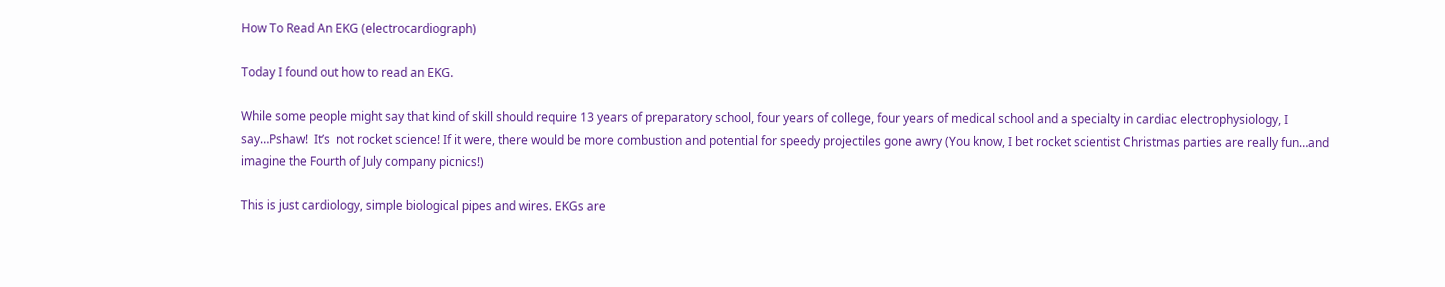How To Read An EKG (electrocardiograph)

Today I found out how to read an EKG.

While some people might say that kind of skill should require 13 years of preparatory school, four years of college, four years of medical school and a specialty in cardiac electrophysiology, I say…Pshaw!  It’s  not rocket science! If it were, there would be more combustion and potential for speedy projectiles gone awry (You know, I bet rocket scientist Christmas parties are really fun…and imagine the Fourth of July company picnics!)

This is just cardiology, simple biological pipes and wires. EKGs are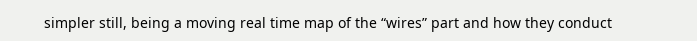simpler still, being a moving real time map of the “wires” part and how they conduct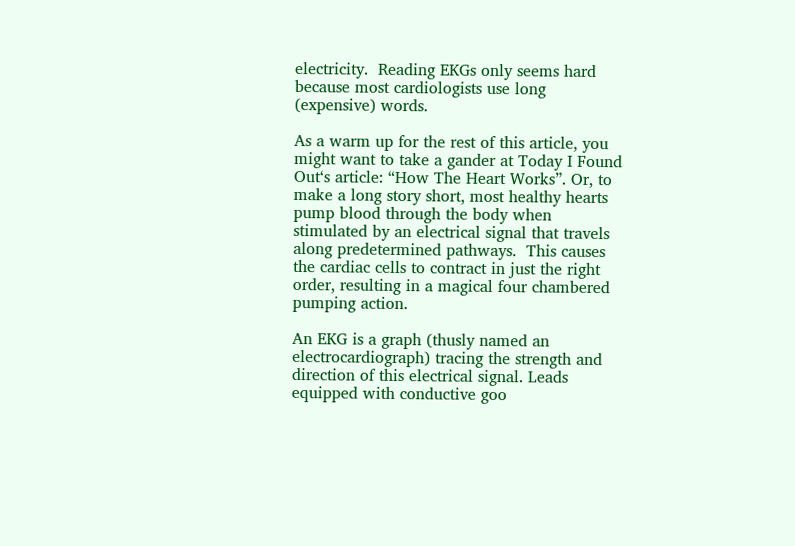electricity.  Reading EKGs only seems hard because most cardiologists use long (expensive) words.

As a warm up for the rest of this article, you might want to take a gander at Today I Found Out‘s article: “How The Heart Works”. Or, to make a long story short, most healthy hearts pump blood through the body when stimulated by an electrical signal that travels along predetermined pathways.  This causes the cardiac cells to contract in just the right order, resulting in a magical four chambered pumping action.

An EKG is a graph (thusly named an electrocardiograph) tracing the strength and direction of this electrical signal. Leads equipped with conductive goo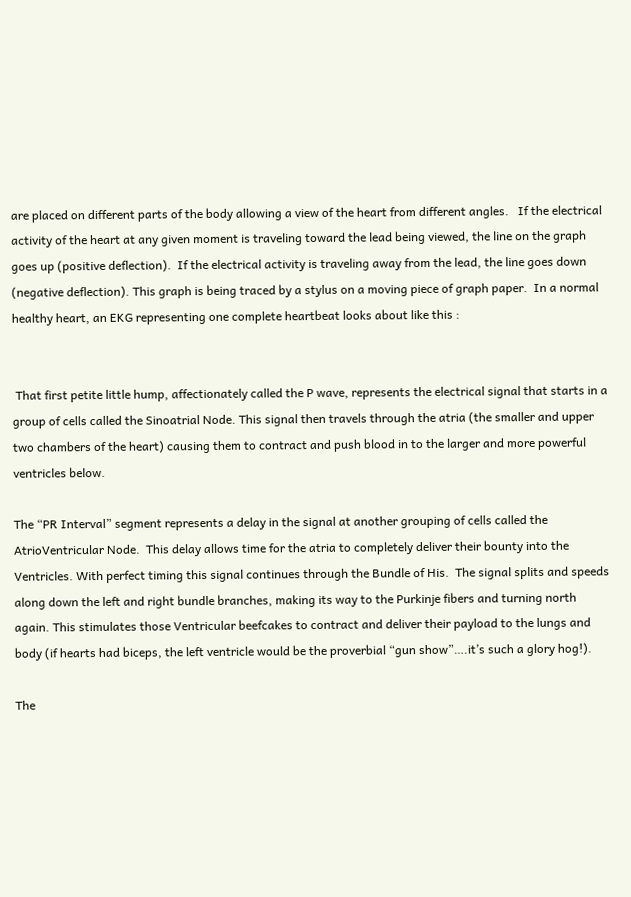are placed on different parts of the body allowing a view of the heart from different angles.   If the electrical activity of the heart at any given moment is traveling toward the lead being viewed, the line on the graph goes up (positive deflection).  If the electrical activity is traveling away from the lead, the line goes down (negative deflection). This graph is being traced by a stylus on a moving piece of graph paper.  In a normal healthy heart, an EKG representing one complete heartbeat looks about like this :


 That first petite little hump, affectionately called the P wave, represents the electrical signal that starts in a group of cells called the Sinoatrial Node. This signal then travels through the atria (the smaller and upper two chambers of the heart) causing them to contract and push blood in to the larger and more powerful ventricles below.

The “PR Interval” segment represents a delay in the signal at another grouping of cells called the AtrioVentricular Node.  This delay allows time for the atria to completely deliver their bounty into the Ventricles. With perfect timing this signal continues through the Bundle of His.  The signal splits and speeds along down the left and right bundle branches, making its way to the Purkinje fibers and turning north again. This stimulates those Ventricular beefcakes to contract and deliver their payload to the lungs and body (if hearts had biceps, the left ventricle would be the proverbial “gun show”….it’s such a glory hog!).

The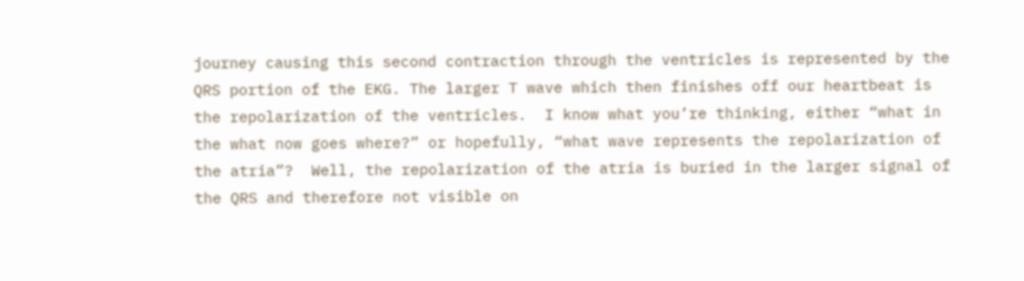journey causing this second contraction through the ventricles is represented by the QRS portion of the EKG. The larger T wave which then finishes off our heartbeat is the repolarization of the ventricles.  I know what you’re thinking, either “what in the what now goes where?” or hopefully, “what wave represents the repolarization of the atria”?  Well, the repolarization of the atria is buried in the larger signal of the QRS and therefore not visible on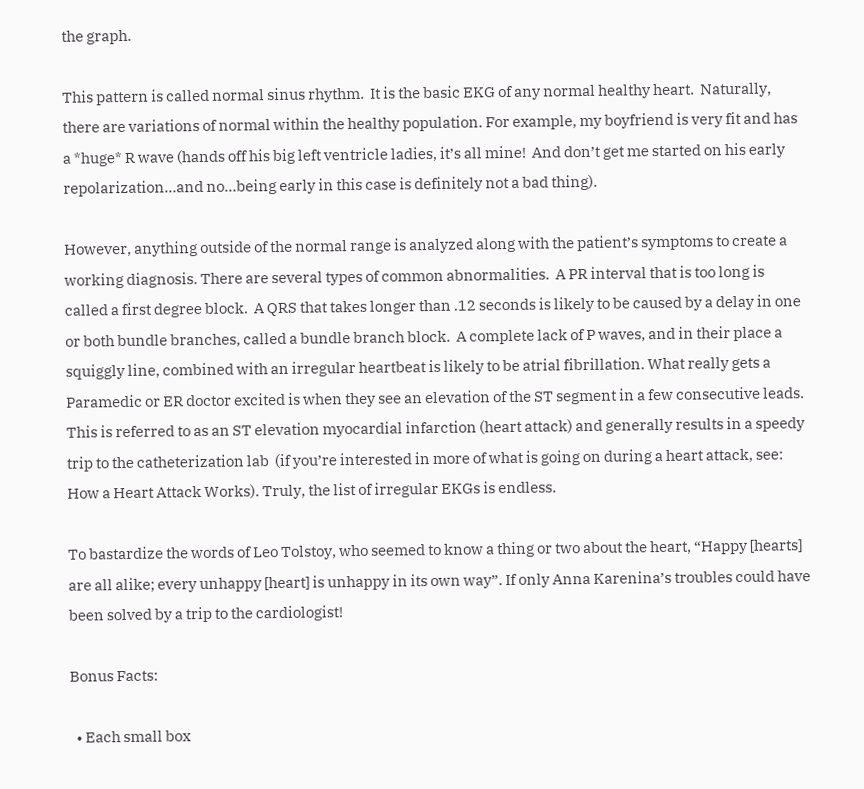the graph.

This pattern is called normal sinus rhythm.  It is the basic EKG of any normal healthy heart.  Naturally, there are variations of normal within the healthy population. For example, my boyfriend is very fit and has a *huge* R wave (hands off his big left ventricle ladies, it’s all mine!  And don’t get me started on his early repolarization…and no…being early in this case is definitely not a bad thing).

However, anything outside of the normal range is analyzed along with the patient’s symptoms to create a working diagnosis. There are several types of common abnormalities.  A PR interval that is too long is called a first degree block.  A QRS that takes longer than .12 seconds is likely to be caused by a delay in one or both bundle branches, called a bundle branch block.  A complete lack of P waves, and in their place a squiggly line, combined with an irregular heartbeat is likely to be atrial fibrillation. What really gets a Paramedic or ER doctor excited is when they see an elevation of the ST segment in a few consecutive leads.  This is referred to as an ST elevation myocardial infarction (heart attack) and generally results in a speedy trip to the catheterization lab  (if you’re interested in more of what is going on during a heart attack, see: How a Heart Attack Works). Truly, the list of irregular EKGs is endless.

To bastardize the words of Leo Tolstoy, who seemed to know a thing or two about the heart, “Happy [hearts] are all alike; every unhappy [heart] is unhappy in its own way”. If only Anna Karenina’s troubles could have been solved by a trip to the cardiologist!

Bonus Facts:

  • Each small box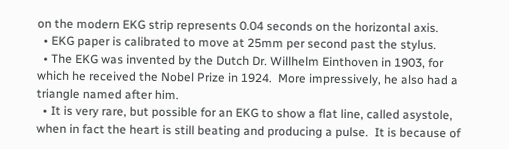on the modern EKG strip represents 0.04 seconds on the horizontal axis.
  • EKG paper is calibrated to move at 25mm per second past the stylus.
  • The EKG was invented by the Dutch Dr. Willhelm Einthoven in 1903, for which he received the Nobel Prize in 1924.  More impressively, he also had a triangle named after him.
  • It is very rare, but possible for an EKG to show a flat line, called asystole, when in fact the heart is still beating and producing a pulse.  It is because of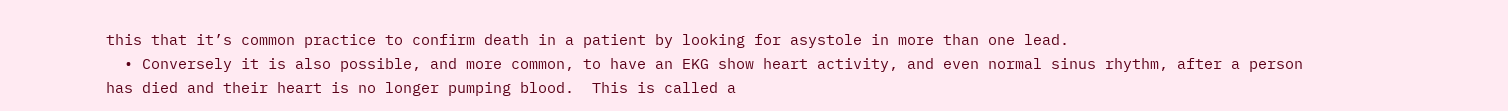this that it’s common practice to confirm death in a patient by looking for asystole in more than one lead.
  • Conversely it is also possible, and more common, to have an EKG show heart activity, and even normal sinus rhythm, after a person has died and their heart is no longer pumping blood.  This is called a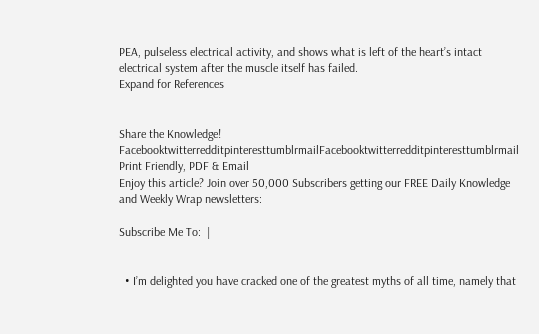PEA, pulseless electrical activity, and shows what is left of the heart’s intact electrical system after the muscle itself has failed.
Expand for References


Share the Knowledge! FacebooktwitterredditpinteresttumblrmailFacebooktwitterredditpinteresttumblrmail
Print Friendly, PDF & Email
Enjoy this article? Join over 50,000 Subscribers getting our FREE Daily Knowledge and Weekly Wrap newsletters:

Subscribe Me To:  |


  • I’m delighted you have cracked one of the greatest myths of all time, namely that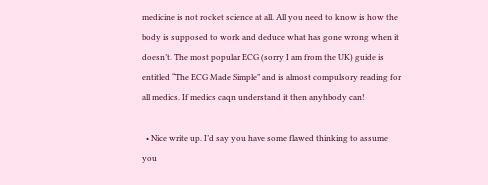medicine is not rocket science at all. All you need to know is how the body is supposed to work and deduce what has gone wrong when it doesn’t. The most popular ECG (sorry I am from the UK) guide is entitled “The ECG Made Simple” and is almost compulsory reading for all medics. If medics caqn understand it then anyhbody can!

  • Nice write up. I’d say you have some flawed thinking to assume you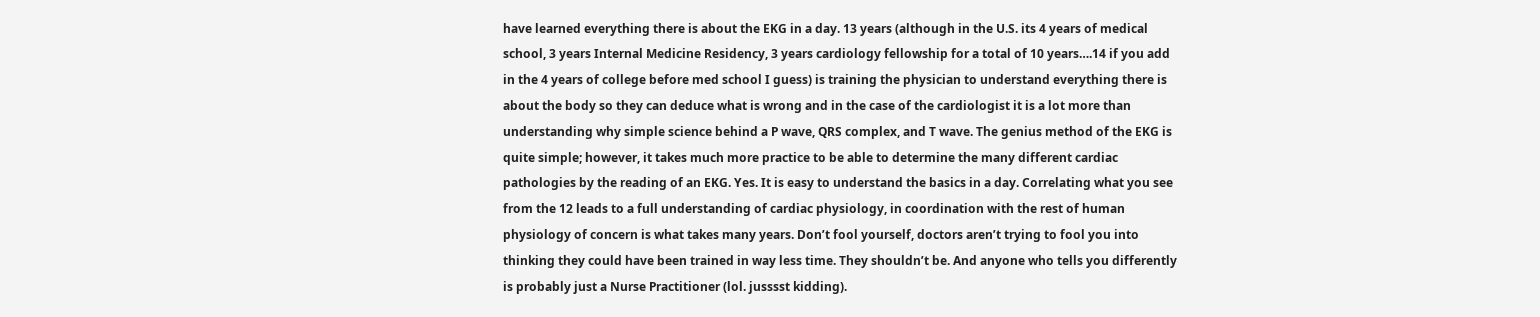have learned everything there is about the EKG in a day. 13 years (although in the U.S. its 4 years of medical school, 3 years Internal Medicine Residency, 3 years cardiology fellowship for a total of 10 years….14 if you add in the 4 years of college before med school I guess) is training the physician to understand everything there is about the body so they can deduce what is wrong and in the case of the cardiologist it is a lot more than understanding why simple science behind a P wave, QRS complex, and T wave. The genius method of the EKG is quite simple; however, it takes much more practice to be able to determine the many different cardiac pathologies by the reading of an EKG. Yes. It is easy to understand the basics in a day. Correlating what you see from the 12 leads to a full understanding of cardiac physiology, in coordination with the rest of human physiology of concern is what takes many years. Don’t fool yourself, doctors aren’t trying to fool you into thinking they could have been trained in way less time. They shouldn’t be. And anyone who tells you differently is probably just a Nurse Practitioner (lol. jusssst kidding).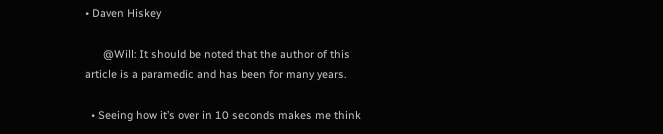• Daven Hiskey

      @Will: It should be noted that the author of this article is a paramedic and has been for many years.

  • Seeing how it’s over in 10 seconds makes me think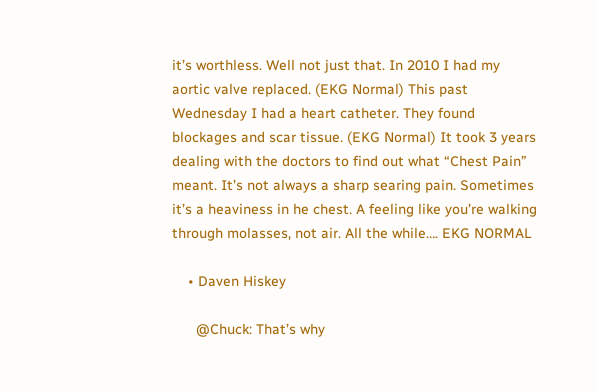it’s worthless. Well not just that. In 2010 I had my aortic valve replaced. (EKG Normal) This past Wednesday I had a heart catheter. They found blockages and scar tissue. (EKG Normal) It took 3 years dealing with the doctors to find out what “Chest Pain” meant. It’s not always a sharp searing pain. Sometimes it’s a heaviness in he chest. A feeling like you’re walking through molasses, not air. All the while…. EKG NORMAL

    • Daven Hiskey

      @Chuck: That’s why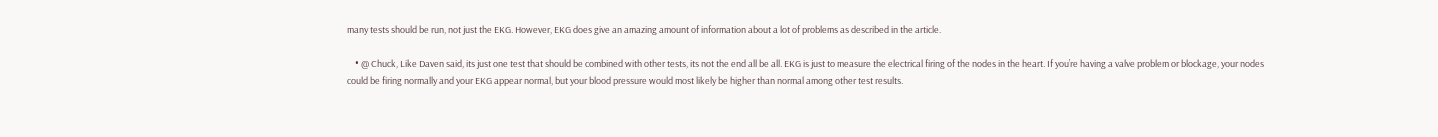many tests should be run, not just the EKG. However, EKG does give an amazing amount of information about a lot of problems as described in the article.

    • @ Chuck, Like Daven said, its just one test that should be combined with other tests, its not the end all be all. EKG is just to measure the electrical firing of the nodes in the heart. If you’re having a valve problem or blockage, your nodes could be firing normally and your EKG appear normal, but your blood pressure would most likely be higher than normal among other test results.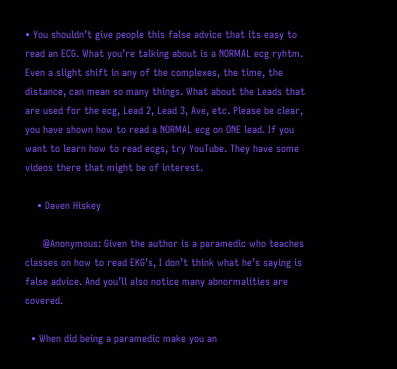• You shouldn’t give people this false advice that its easy to read an ECG. What you’re talking about is a NORMAL ecg ryhtm. Even a slight shift in any of the complexes, the time, the distance, can mean so many things. What about the Leads that are used for the ecg, Lead 2, Lead 3, Ave, etc. Please be clear, you have shown how to read a NORMAL ecg on ONE lead. If you want to learn how to read ecgs, try YouTube. They have some videos there that might be of interest.

    • Daven Hiskey

      @Anonymous: Given the author is a paramedic who teaches classes on how to read EKG’s, I don’t think what he’s saying is false advice. And you’ll also notice many abnormalities are covered.

  • When did being a paramedic make you an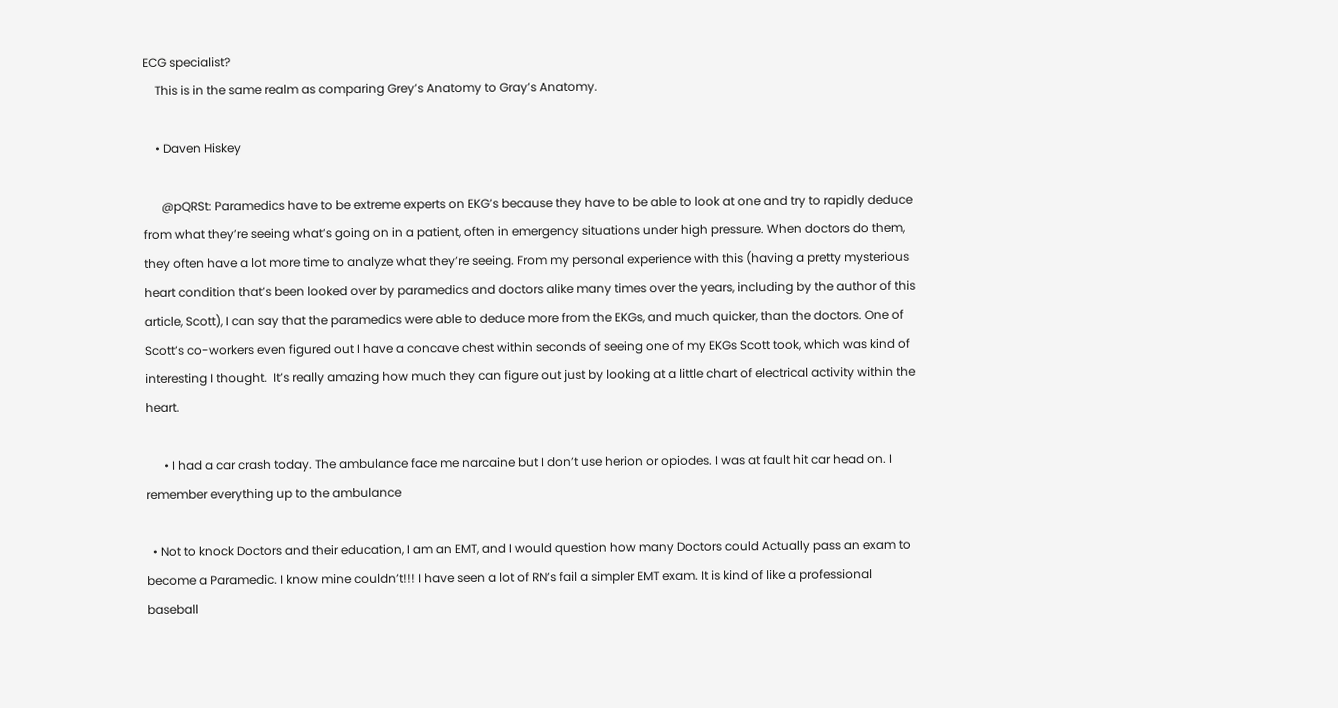ECG specialist?
    This is in the same realm as comparing Grey’s Anatomy to Gray’s Anatomy.

    • Daven Hiskey

      @pQRSt: Paramedics have to be extreme experts on EKG’s because they have to be able to look at one and try to rapidly deduce from what they’re seeing what’s going on in a patient, often in emergency situations under high pressure. When doctors do them, they often have a lot more time to analyze what they’re seeing. From my personal experience with this (having a pretty mysterious heart condition that’s been looked over by paramedics and doctors alike many times over the years, including by the author of this article, Scott), I can say that the paramedics were able to deduce more from the EKGs, and much quicker, than the doctors. One of Scott’s co-workers even figured out I have a concave chest within seconds of seeing one of my EKGs Scott took, which was kind of interesting I thought.  It’s really amazing how much they can figure out just by looking at a little chart of electrical activity within the heart.

      • I had a car crash today. The ambulance face me narcaine but I don’t use herion or opiodes. I was at fault hit car head on. I remember everything up to the ambulance

  • Not to knock Doctors and their education, I am an EMT, and I would question how many Doctors could Actually pass an exam to become a Paramedic. I know mine couldn’t!!! I have seen a lot of RN’s fail a simpler EMT exam. It is kind of like a professional baseball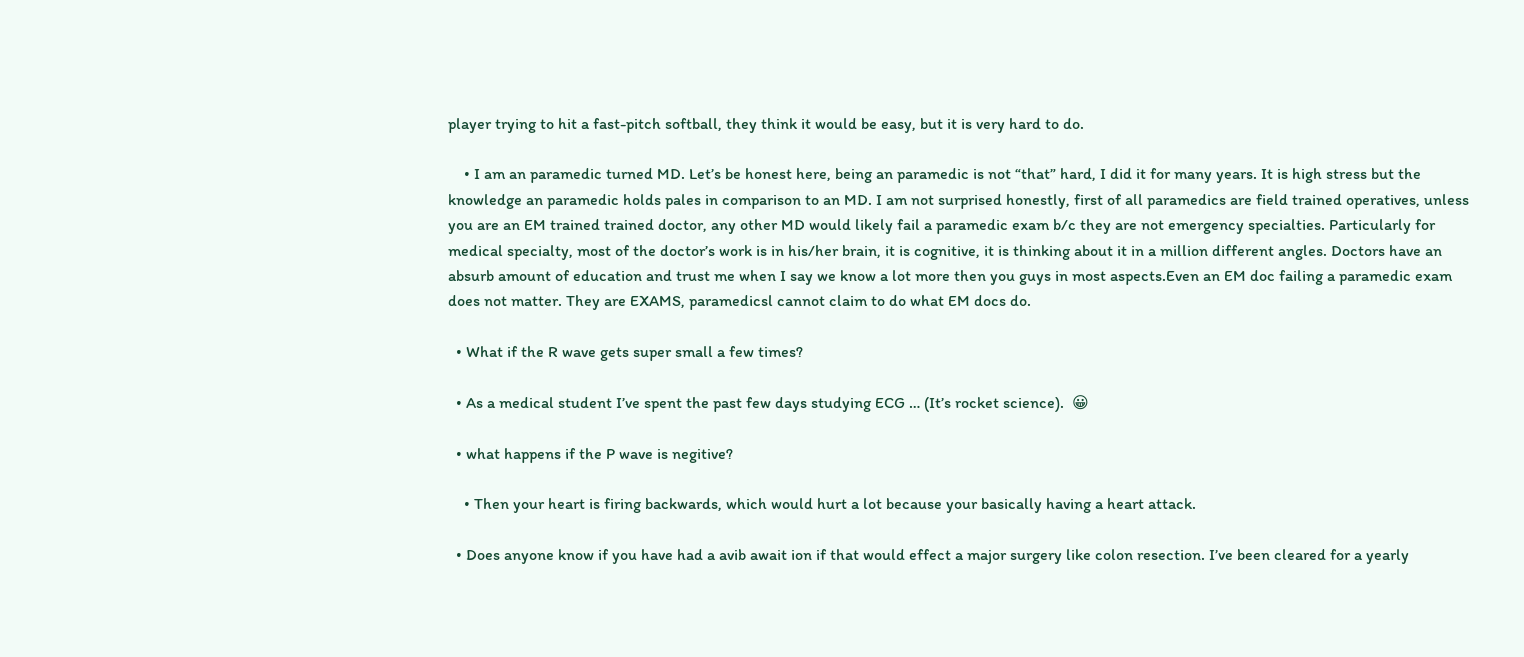player trying to hit a fast-pitch softball, they think it would be easy, but it is very hard to do.

    • I am an paramedic turned MD. Let’s be honest here, being an paramedic is not “that” hard, I did it for many years. It is high stress but the knowledge an paramedic holds pales in comparison to an MD. I am not surprised honestly, first of all paramedics are field trained operatives, unless you are an EM trained trained doctor, any other MD would likely fail a paramedic exam b/c they are not emergency specialties. Particularly for medical specialty, most of the doctor’s work is in his/her brain, it is cognitive, it is thinking about it in a million different angles. Doctors have an absurb amount of education and trust me when I say we know a lot more then you guys in most aspects.Even an EM doc failing a paramedic exam does not matter. They are EXAMS, paramedicsl cannot claim to do what EM docs do.

  • What if the R wave gets super small a few times?

  • As a medical student I’ve spent the past few days studying ECG … (It’s rocket science).  😀

  • what happens if the P wave is negitive?

    • Then your heart is firing backwards, which would hurt a lot because your basically having a heart attack.

  • Does anyone know if you have had a avib await ion if that would effect a major surgery like colon resection. I’ve been cleared for a yearly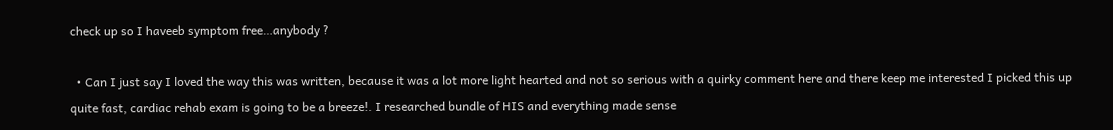check up so I haveeb symptom free…anybody ?

  • Can I just say I loved the way this was written, because it was a lot more light hearted and not so serious with a quirky comment here and there keep me interested I picked this up quite fast, cardiac rehab exam is going to be a breeze!. I researched bundle of HIS and everything made sense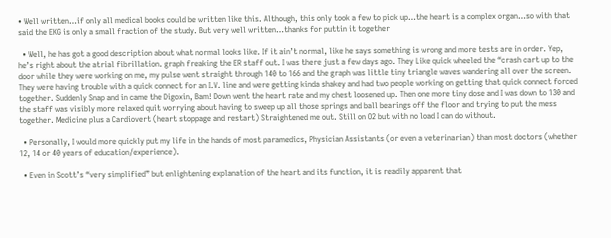• Well written…if only all medical books could be written like this. Although, this only took a few to pick up…the heart is a complex organ…so with that said the EKG is only a small fraction of the study. But very well written…thanks for puttin it together

  • Well, he has got a good description about what normal looks like. If it ain’t normal, like he says something is wrong and more tests are in order. Yep, he’s right about the atrial fibrillation. graph freaking the ER staff out. I was there just a few days ago. They Like quick wheeled the “crash cart up to the door while they were working on me, my pulse went straight through 140 to 166 and the graph was little tiny triangle waves wandering all over the screen. They were having trouble with a quick connect for an I.V. line and were getting kinda shakey and had two people working on getting that quick connect forced together. Suddenly Snap and in came the Digoxin, Bam! Down went the heart rate and my chest loosened up. Then one more tiny dose and I was down to 130 and the staff was visibly more relaxed quit worrying about having to sweep up all those springs and ball bearings off the floor and trying to put the mess together. Medicine plus a Cardiovert (heart stoppage and restart) Straightened me out. Still on O2 but with no load I can do without.

  • Personally, I would more quickly put my life in the hands of most paramedics, Physician Assistants (or even a veterinarian) than most doctors (whether 12, 14 or 40 years of education/experience).

  • Even in Scott’s “very simplified” but enlightening explanation of the heart and its function, it is readily apparent that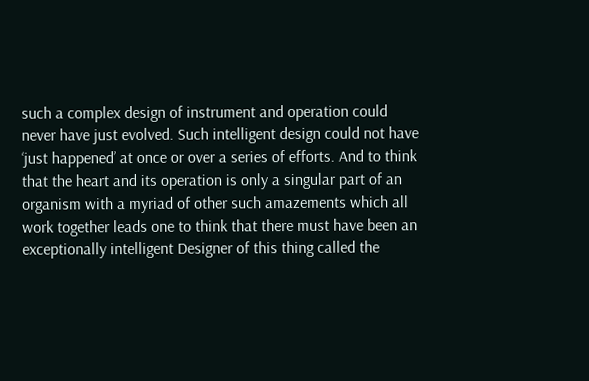such a complex design of instrument and operation could never have just evolved. Such intelligent design could not have ‘just happened’ at once or over a series of efforts. And to think that the heart and its operation is only a singular part of an organism with a myriad of other such amazements which all work together leads one to think that there must have been an exceptionally intelligent Designer of this thing called the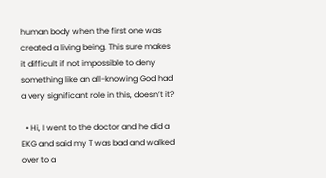human body when the first one was created a living being. This sure makes it difficult if not impossible to deny something like an all-knowing God had a very significant role in this, doesn’t it?

  • Hi, I went to the doctor and he did a EKG and said my T was bad and walked over to a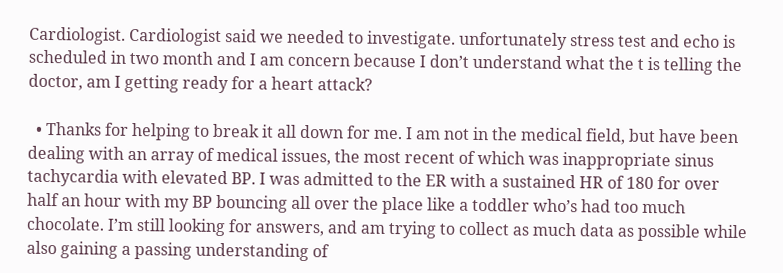Cardiologist. Cardiologist said we needed to investigate. unfortunately stress test and echo is scheduled in two month and I am concern because I don’t understand what the t is telling the doctor, am I getting ready for a heart attack?

  • Thanks for helping to break it all down for me. I am not in the medical field, but have been dealing with an array of medical issues, the most recent of which was inappropriate sinus tachycardia with elevated BP. I was admitted to the ER with a sustained HR of 180 for over half an hour with my BP bouncing all over the place like a toddler who’s had too much chocolate. I’m still looking for answers, and am trying to collect as much data as possible while also gaining a passing understanding of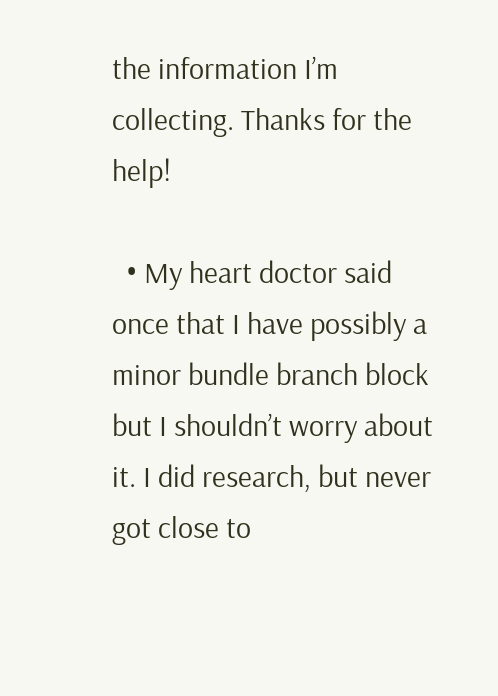the information I’m collecting. Thanks for the help!

  • My heart doctor said once that I have possibly a minor bundle branch block but I shouldn’t worry about it. I did research, but never got close to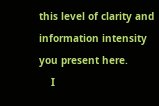this level of clarity and information intensity you present here.
    I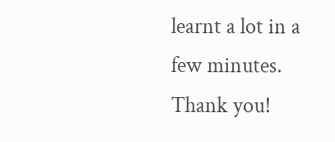learnt a lot in a few minutes. Thank you!